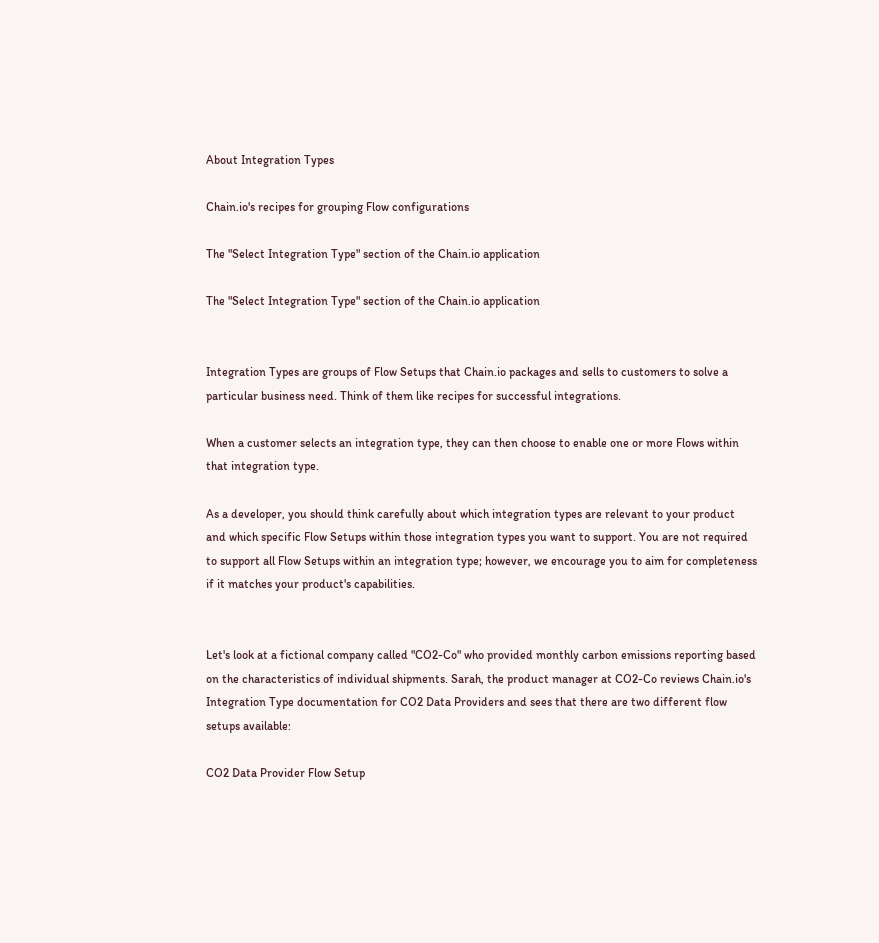About Integration Types

Chain.io's recipes for grouping Flow configurations

The "Select Integration Type" section of the Chain.io application

The "Select Integration Type" section of the Chain.io application


Integration Types are groups of Flow Setups that Chain.io packages and sells to customers to solve a particular business need. Think of them like recipes for successful integrations.

When a customer selects an integration type, they can then choose to enable one or more Flows within that integration type.

As a developer, you should think carefully about which integration types are relevant to your product and which specific Flow Setups within those integration types you want to support. You are not required to support all Flow Setups within an integration type; however, we encourage you to aim for completeness if it matches your product's capabilities.


Let's look at a fictional company called "CO2-Co" who provided monthly carbon emissions reporting based on the characteristics of individual shipments. Sarah, the product manager at CO2-Co reviews Chain.io's Integration Type documentation for CO2 Data Providers and sees that there are two different flow setups available:

CO2 Data Provider Flow Setup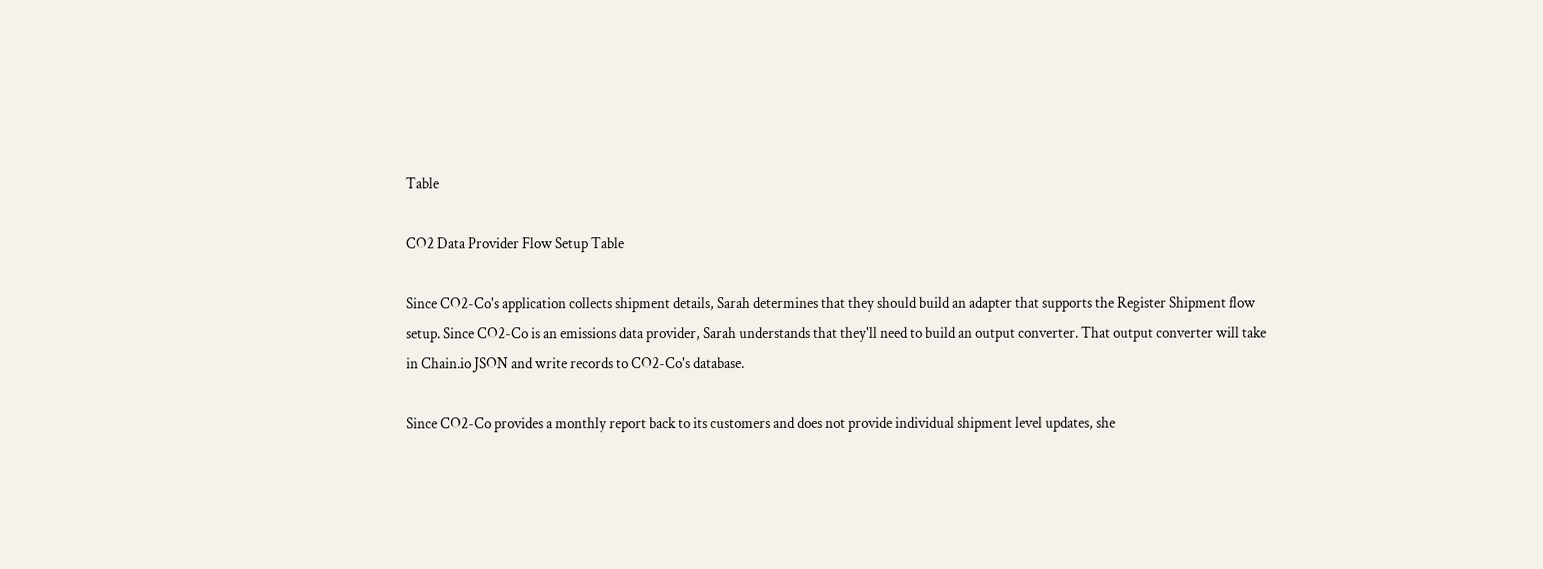Table

CO2 Data Provider Flow Setup Table

Since CO2-Co's application collects shipment details, Sarah determines that they should build an adapter that supports the Register Shipment flow setup. Since CO2-Co is an emissions data provider, Sarah understands that they'll need to build an output converter. That output converter will take in Chain.io JSON and write records to CO2-Co's database.

Since CO2-Co provides a monthly report back to its customers and does not provide individual shipment level updates, she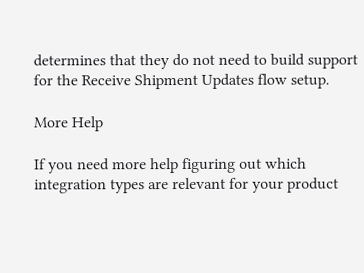determines that they do not need to build support for the Receive Shipment Updates flow setup.

More Help

If you need more help figuring out which integration types are relevant for your product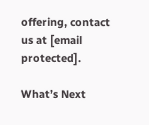offering, contact us at [email protected].

What’s Next